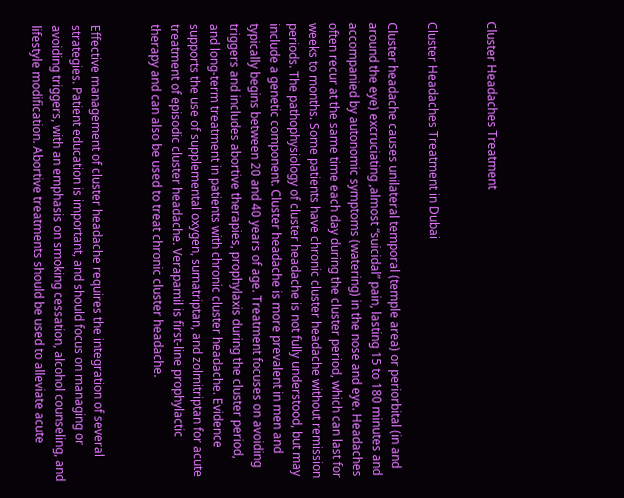Cluster Headaches Treatment


Cluster Headaches Treatment in Dubai

Cluster headache causes unilateral temporal (temple area) or periorbital (in and around the eye) excruciating ,almost “suicidal” pain, lasting 15 to 180 minutes and accompanied by autonomic symptoms (watering) in the nose and eye. Headaches often recur at the same time each day during the cluster period, which can last for weeks to months. Some patients have chronic cluster headache without remission periods. The pathophysiology of cluster headache is not fully understood, but may include a genetic component. Cluster headache is more prevalent in men and typically begins between 20 and 40 years of age. Treatment focuses on avoiding triggers and includes abortive therapies, prophylaxis during the cluster period, and long-term treatment in patients with chronic cluster headache. Evidence supports the use of supplemental oxygen, sumatriptan, and zolmitriptan for acute treatment of episodic cluster headache. Verapamil is first-line prophylactic therapy and can also be used to treat chronic cluster headache.


Effective management of cluster headache requires the integration of several strategies. Patient education is important, and should focus on managing or avoiding triggers, with an emphasis on smoking cessation, alcohol counseling, and lifestyle modification. Abortive treatments should be used to alleviate acute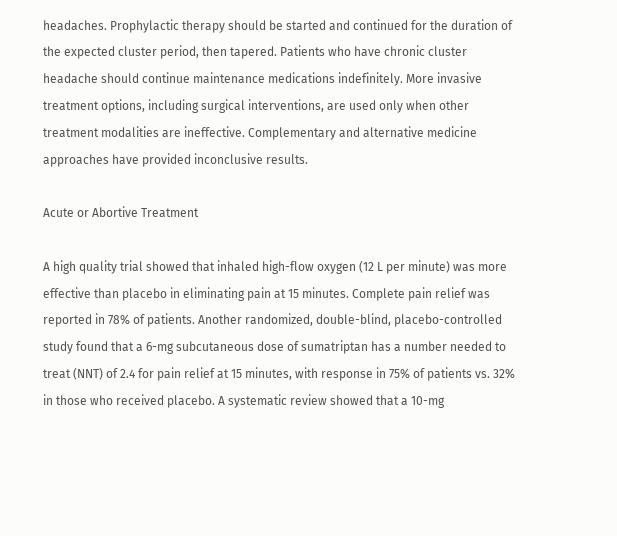headaches. Prophylactic therapy should be started and continued for the duration of the expected cluster period, then tapered. Patients who have chronic cluster headache should continue maintenance medications indefinitely. More invasive treatment options, including surgical interventions, are used only when other treatment modalities are ineffective. Complementary and alternative medicine approaches have provided inconclusive results.

Acute or Abortive Treatment

A high quality trial showed that inhaled high-flow oxygen (12 L per minute) was more effective than placebo in eliminating pain at 15 minutes. Complete pain relief was reported in 78% of patients. Another randomized, double-blind, placebo-controlled study found that a 6-mg subcutaneous dose of sumatriptan has a number needed to treat (NNT) of 2.4 for pain relief at 15 minutes, with response in 75% of patients vs. 32% in those who received placebo. A systematic review showed that a 10-mg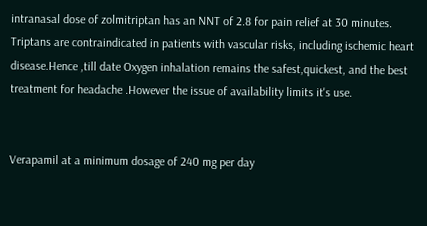intranasal dose of zolmitriptan has an NNT of 2.8 for pain relief at 30 minutes. Triptans are contraindicated in patients with vascular risks, including ischemic heart disease.Hence ,till date Oxygen inhalation remains the safest,quickest, and the best treatment for headache .However the issue of availability limits it's use.


Verapamil at a minimum dosage of 240 mg per day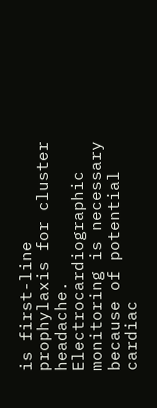is first-line prophylaxis for cluster headache. Electrocardiographic monitoring is necessary because of potential cardiac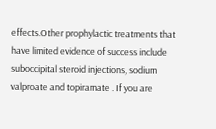effects.Other prophylactic treatments that have limited evidence of success include suboccipital steroid injections, sodium valproate and topiramate . If you are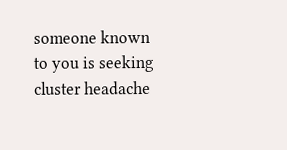someone known to you is seeking cluster headache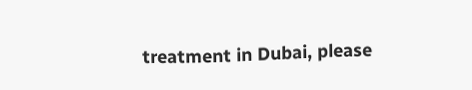treatment in Dubai, please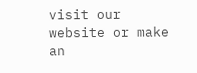visit our website or make an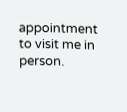appointment to visit me in person.